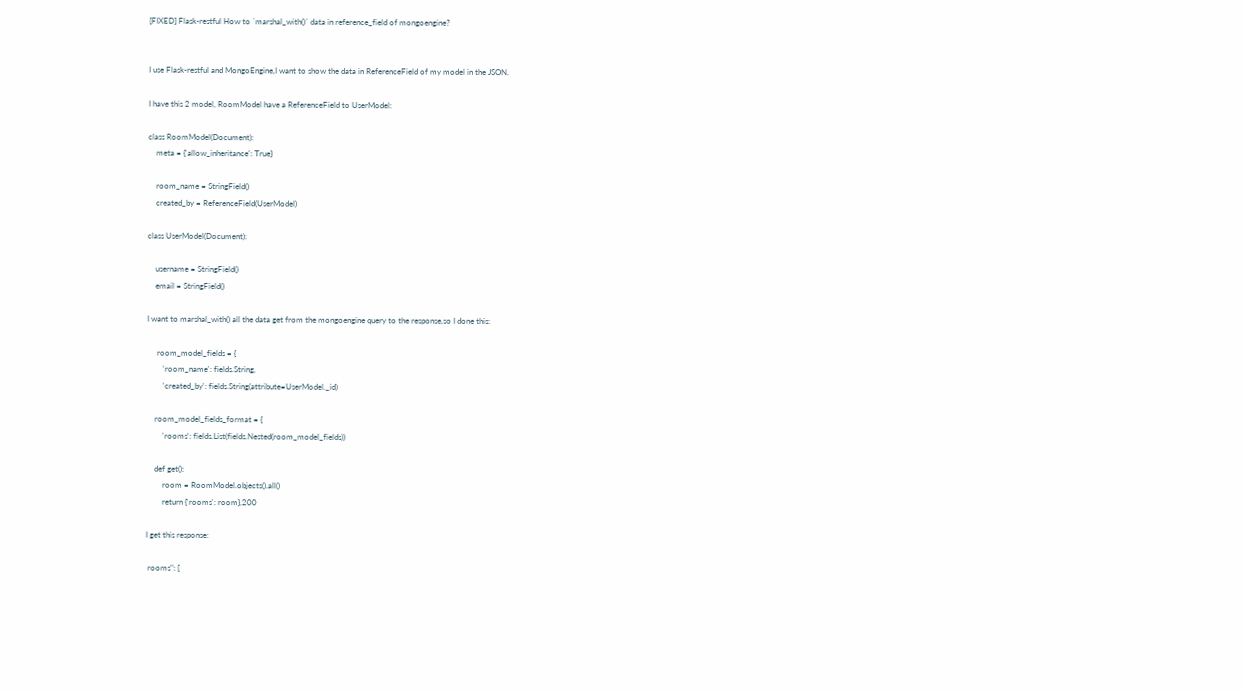[FIXED] Flask-restful How to `marshal_with()` data in reference_field of mongoengine?


I use Flask-restful and MongoEngine,I want to show the data in ReferenceField of my model in the JSON.

I have this 2 model, RoomModel have a ReferenceField to UserModel:

class RoomModel(Document):
    meta = {'allow_inheritance': True}

    room_name = StringField()
    created_by = ReferenceField(UserModel)

class UserModel(Document):

    username = StringField()
    email = StringField()

I want to marshal_with() all the data get from the mongoengine query to the response,so I done this:

     room_model_fields = {
        'room_name': fields.String,
        'created_by': fields.String(attribute=UserModel._id)

    room_model_fields_format = {
        'rooms': fields.List(fields.Nested(room_model_fields))

    def get():
        room = RoomModel.objects().all()
        return {'rooms': room},200

I get this response:

 rooms": [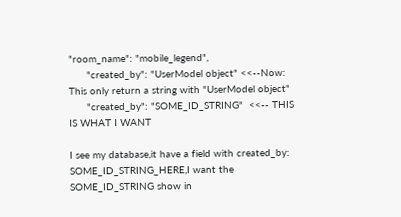"room_name": "mobile_legend",
      "created_by": "UserModel object" <<--Now: This only return a string with "UserModel object"
      "created_by": "SOME_ID_STRING"  <<-- THIS IS WHAT I WANT

I see my database,it have a field with created_by: SOME_ID_STRING_HERE,I want the SOME_ID_STRING show in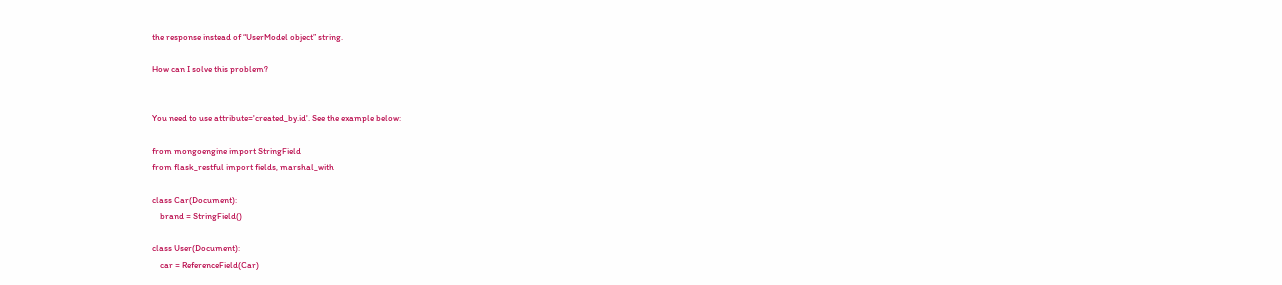the response instead of “UserModel object” string.

How can I solve this problem?


You need to use attribute='created_by.id'. See the example below:

from mongoengine import StringField
from flask_restful import fields, marshal_with

class Car(Document):
    brand = StringField()

class User(Document):
    car = ReferenceField(Car)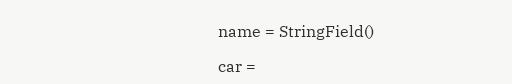name = StringField()

car =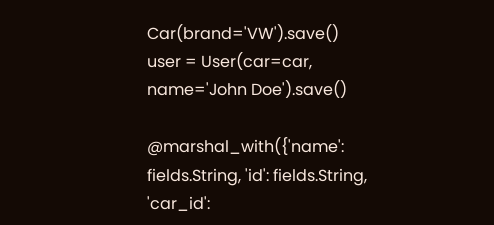Car(brand='VW').save()
user = User(car=car, name='John Doe').save()

@marshal_with({'name': fields.String, 'id': fields.String, 'car_id':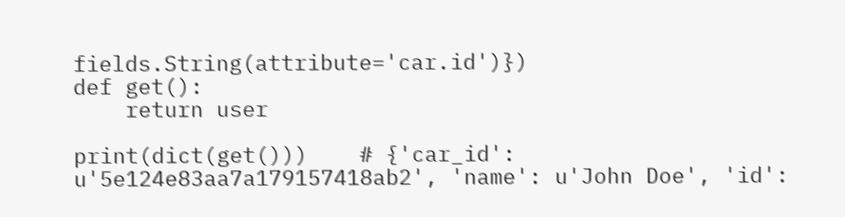fields.String(attribute='car.id')})
def get():
    return user

print(dict(get()))    # {'car_id': u'5e124e83aa7a179157418ab2', 'name': u'John Doe', 'id':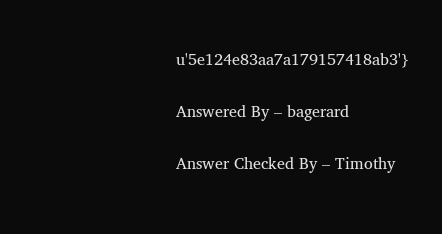u'5e124e83aa7a179157418ab3'}

Answered By – bagerard

Answer Checked By – Timothy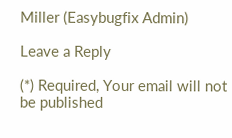Miller (Easybugfix Admin)

Leave a Reply

(*) Required, Your email will not be published